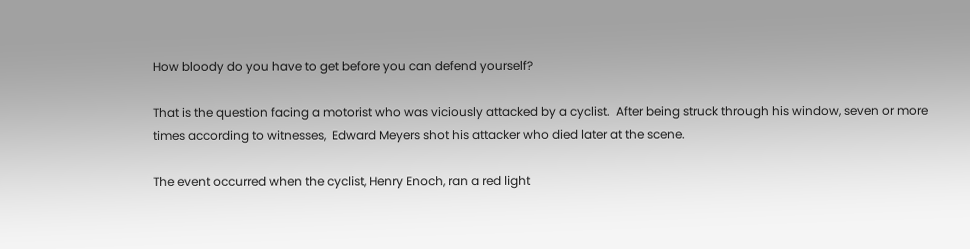How bloody do you have to get before you can defend yourself?

That is the question facing a motorist who was viciously attacked by a cyclist.  After being struck through his window, seven or more times according to witnesses,  Edward Meyers shot his attacker who died later at the scene.

The event occurred when the cyclist, Henry Enoch, ran a red light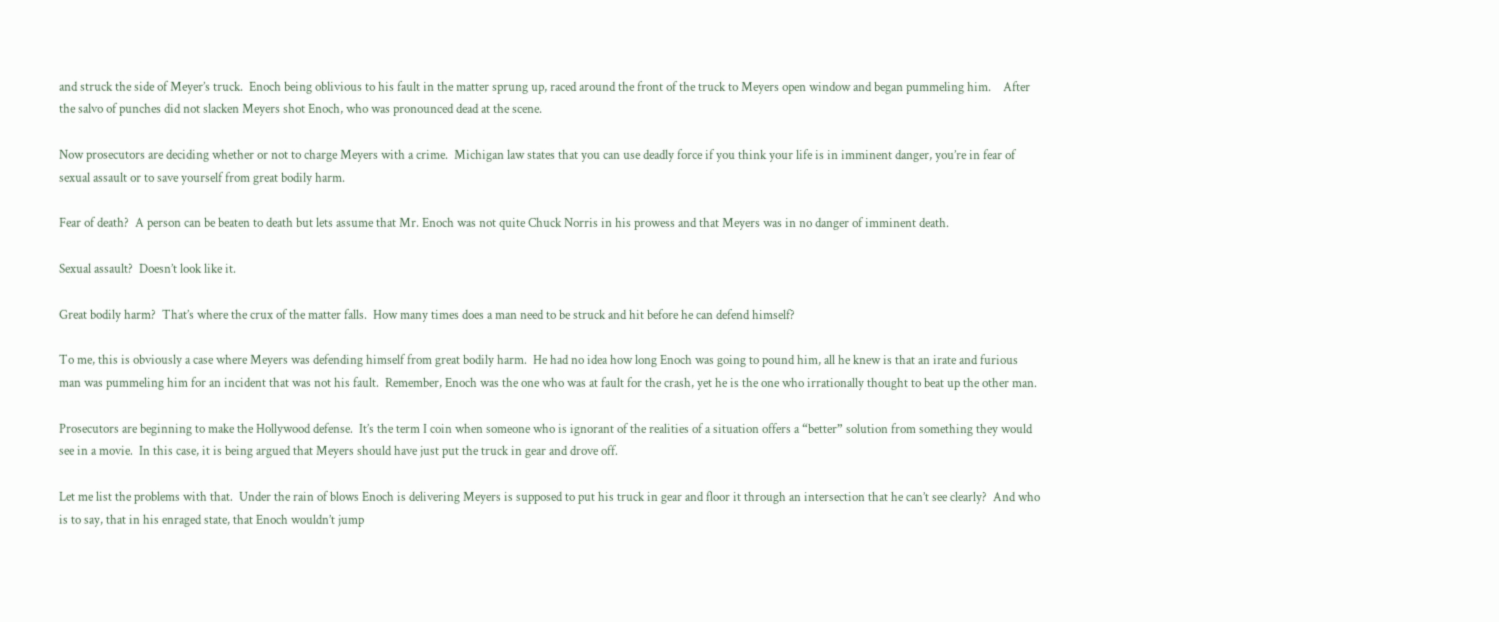and struck the side of Meyer’s truck.  Enoch being oblivious to his fault in the matter sprung up, raced around the front of the truck to Meyers open window and began pummeling him.    After the salvo of punches did not slacken Meyers shot Enoch, who was pronounced dead at the scene.

Now prosecutors are deciding whether or not to charge Meyers with a crime.  Michigan law states that you can use deadly force if you think your life is in imminent danger, you’re in fear of sexual assault or to save yourself from great bodily harm.

Fear of death?  A person can be beaten to death but lets assume that Mr. Enoch was not quite Chuck Norris in his prowess and that Meyers was in no danger of imminent death.

Sexual assault?  Doesn’t look like it.

Great bodily harm?  That’s where the crux of the matter falls.  How many times does a man need to be struck and hit before he can defend himself?

To me, this is obviously a case where Meyers was defending himself from great bodily harm.  He had no idea how long Enoch was going to pound him, all he knew is that an irate and furious man was pummeling him for an incident that was not his fault.  Remember, Enoch was the one who was at fault for the crash, yet he is the one who irrationally thought to beat up the other man.

Prosecutors are beginning to make the Hollywood defense.  It’s the term I coin when someone who is ignorant of the realities of a situation offers a “better” solution from something they would see in a movie.  In this case, it is being argued that Meyers should have just put the truck in gear and drove off.

Let me list the problems with that.  Under the rain of blows Enoch is delivering Meyers is supposed to put his truck in gear and floor it through an intersection that he can’t see clearly?  And who is to say, that in his enraged state, that Enoch wouldn’t jump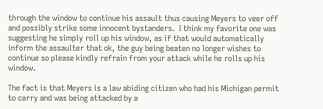through the window to continue his assault thus causing Meyers to veer off and possibly strike some innocent bystanders.  I think my favorite one was suggesting he simply roll up his window, as if that would automatically inform the assaulter that ok, the guy being beaten no longer wishes to continue so please kindly refrain from your attack while he rolls up his window.

The fact is that Meyers is a law abiding citizen who had his Michigan permit to carry and was being attacked by a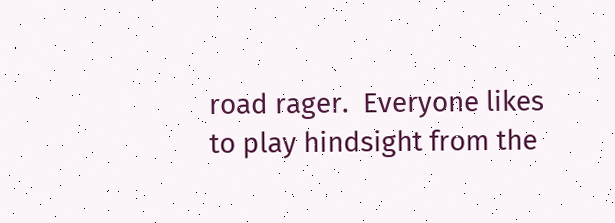road rager.  Everyone likes to play hindsight from the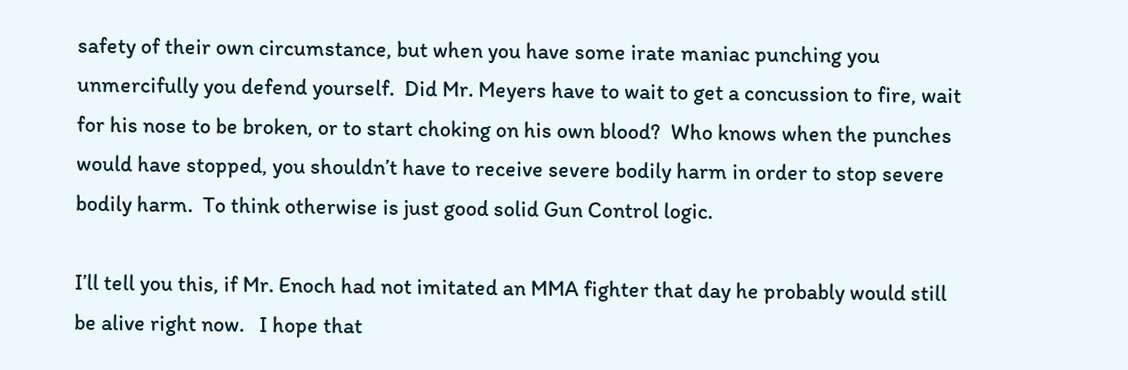safety of their own circumstance, but when you have some irate maniac punching you unmercifully you defend yourself.  Did Mr. Meyers have to wait to get a concussion to fire, wait for his nose to be broken, or to start choking on his own blood?  Who knows when the punches would have stopped, you shouldn’t have to receive severe bodily harm in order to stop severe bodily harm.  To think otherwise is just good solid Gun Control logic.

I’ll tell you this, if Mr. Enoch had not imitated an MMA fighter that day he probably would still be alive right now.   I hope that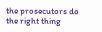the prosecutors do the right thing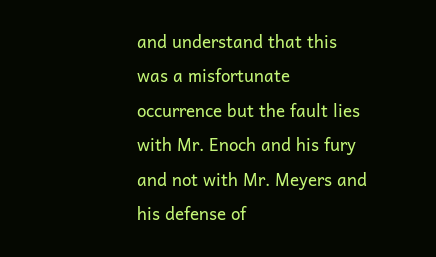and understand that this was a misfortunate occurrence but the fault lies with Mr. Enoch and his fury and not with Mr. Meyers and his defense of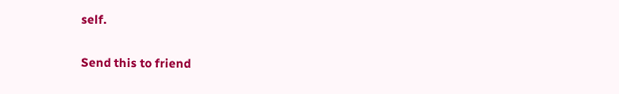self.

Send this to friend